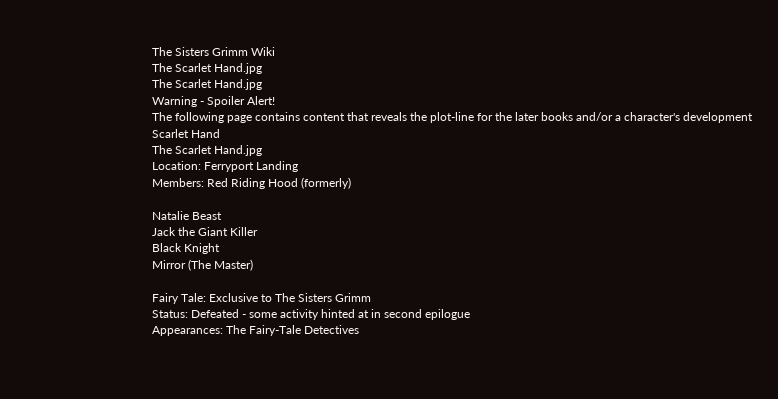The Sisters Grimm Wiki
The Scarlet Hand.jpg
The Scarlet Hand.jpg
Warning - Spoiler Alert!
The following page contains content that reveals the plot-line for the later books and/or a character's development
Scarlet Hand
The Scarlet Hand.jpg
Location: Ferryport Landing
Members: Red Riding Hood (formerly)

Natalie Beast
Jack the Giant Killer
Black Knight
Mirror (The Master)

Fairy Tale: Exclusive to The Sisters Grimm
Status: Defeated - some activity hinted at in second epilogue
Appearances: The Fairy-Tale Detectives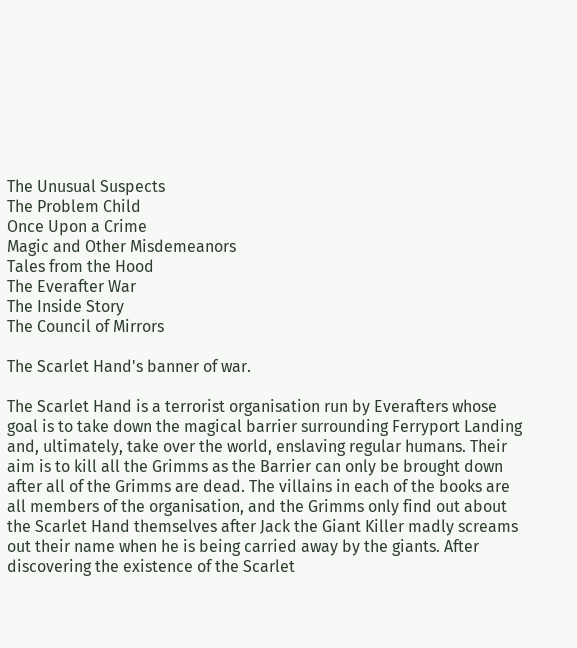The Unusual Suspects
The Problem Child
Once Upon a Crime
Magic and Other Misdemeanors
Tales from the Hood
The Everafter War
The Inside Story
The Council of Mirrors

The Scarlet Hand's banner of war.

The Scarlet Hand is a terrorist organisation run by Everafters whose goal is to take down the magical barrier surrounding Ferryport Landing and, ultimately, take over the world, enslaving regular humans. Their aim is to kill all the Grimms as the Barrier can only be brought down after all of the Grimms are dead. The villains in each of the books are all members of the organisation, and the Grimms only find out about the Scarlet Hand themselves after Jack the Giant Killer madly screams out their name when he is being carried away by the giants. After discovering the existence of the Scarlet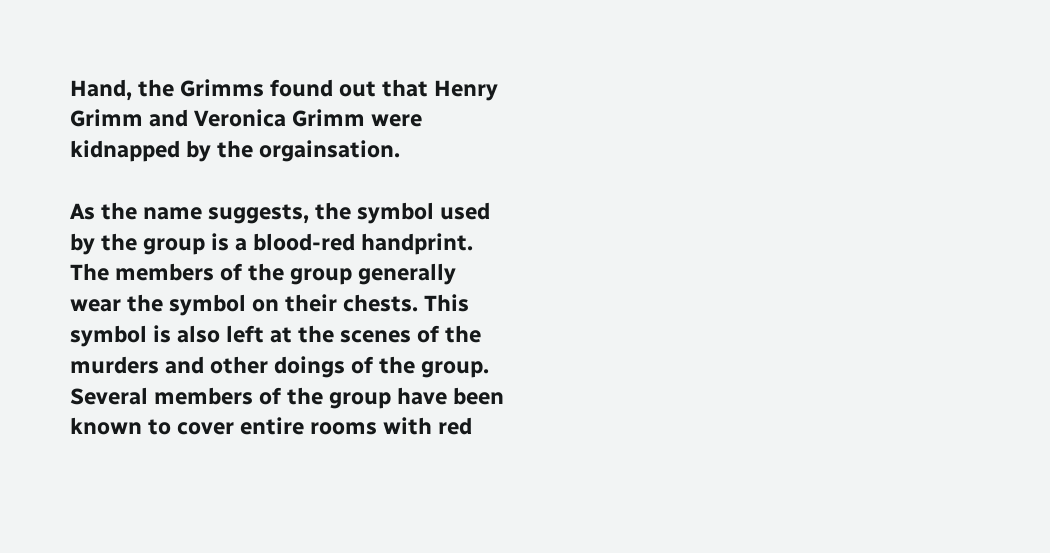Hand, the Grimms found out that Henry Grimm and Veronica Grimm were kidnapped by the orgainsation.

As the name suggests, the symbol used by the group is a blood-red handprint. The members of the group generally wear the symbol on their chests. This symbol is also left at the scenes of the murders and other doings of the group. Several members of the group have been known to cover entire rooms with red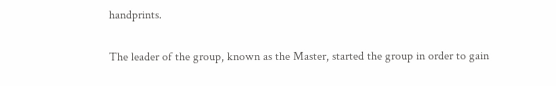handprints.

The leader of the group, known as the Master, started the group in order to gain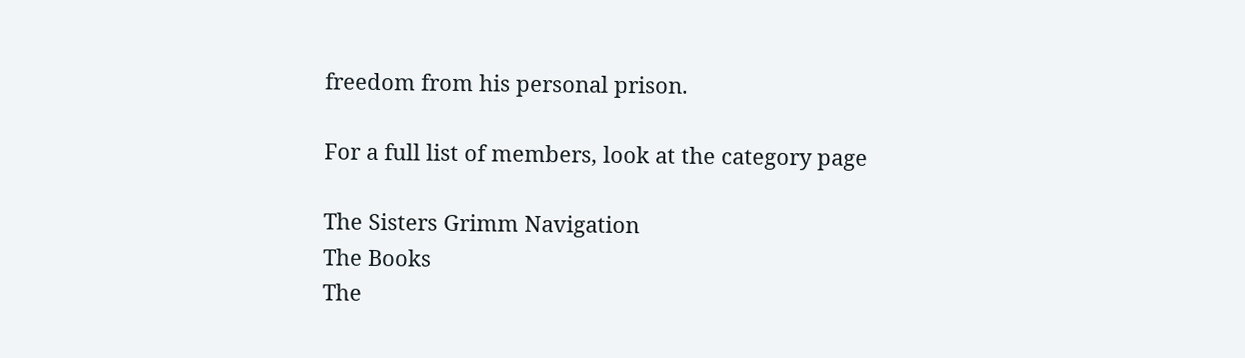freedom from his personal prison.

For a full list of members, look at the category page

The Sisters Grimm Navigation
The Books
The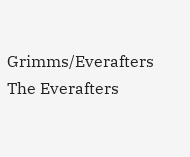Grimms/Everafters
The Everafters